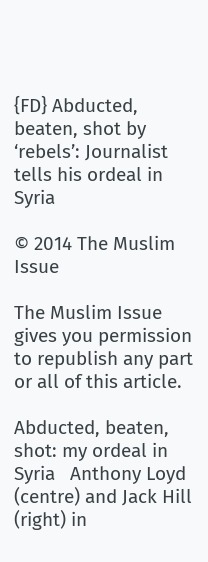{FD} Abducted, beaten, shot by ‘rebels’: Journalist tells his ordeal in Syria

© 2014 The Muslim Issue

The Muslim Issue gives you permission to republish any part or all of this article.

Abducted, beaten, shot: my ordeal in Syria   Anthony Loyd (centre) and Jack Hill (right) in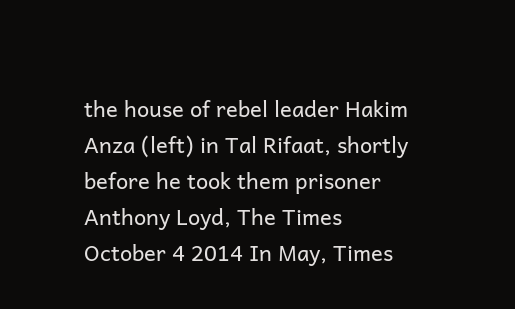the house of rebel leader Hakim Anza (left) in Tal Rifaat, shortly before he took them prisoner   Anthony Loyd, The Times October 4 2014 In May, Times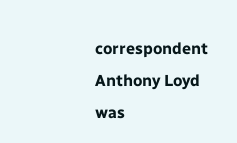correspondent Anthony Loyd was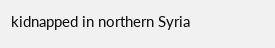kidnapped in northern Syria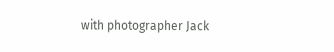with photographer Jack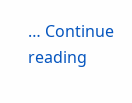… Continue reading